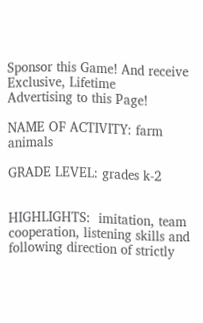Sponsor this Game! And receive Exclusive, Lifetime
Advertising to this Page!

NAME OF ACTIVITY: farm animals

GRADE LEVEL: grades k-2


HIGHLIGHTS:  imitation, team cooperation, listening skills and following direction of strictly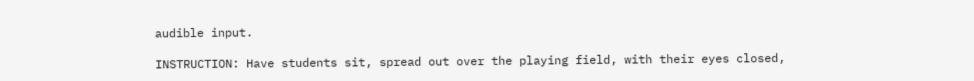audible input.

INSTRUCTION: Have students sit, spread out over the playing field, with their eyes closed,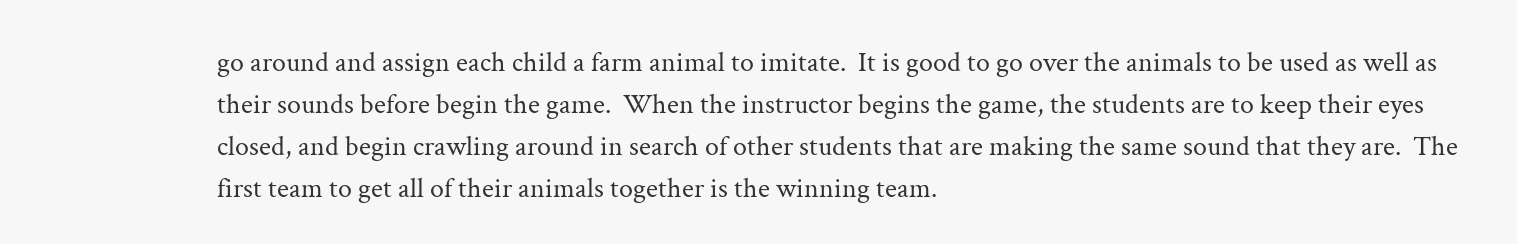go around and assign each child a farm animal to imitate.  It is good to go over the animals to be used as well as their sounds before begin the game.  When the instructor begins the game, the students are to keep their eyes closed, and begin crawling around in search of other students that are making the same sound that they are.  The first team to get all of their animals together is the winning team.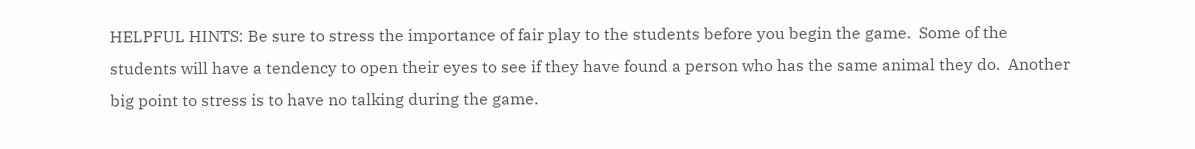HELPFUL HINTS: Be sure to stress the importance of fair play to the students before you begin the game.  Some of the students will have a tendency to open their eyes to see if they have found a person who has the same animal they do.  Another big point to stress is to have no talking during the game.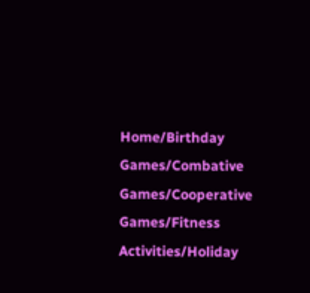Home/Birthday Games/Combative Games/Cooperative Games/Fitness Activities/Holiday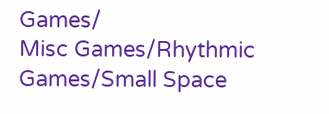Games/
Misc Games/Rhythmic Games/Small Space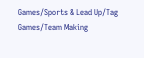Games/Sports & Lead Up/Tag Games/Team Making